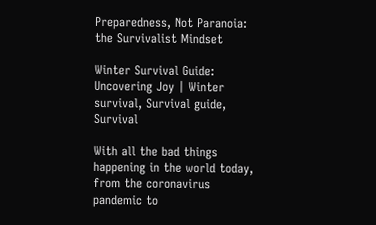Preparedness, Not Paranoia: the Survivalist Mindset

Winter Survival Guide: Uncovering Joy | Winter survival, Survival guide,  Survival

With all the bad things happening in the world today, from the coronavirus pandemic to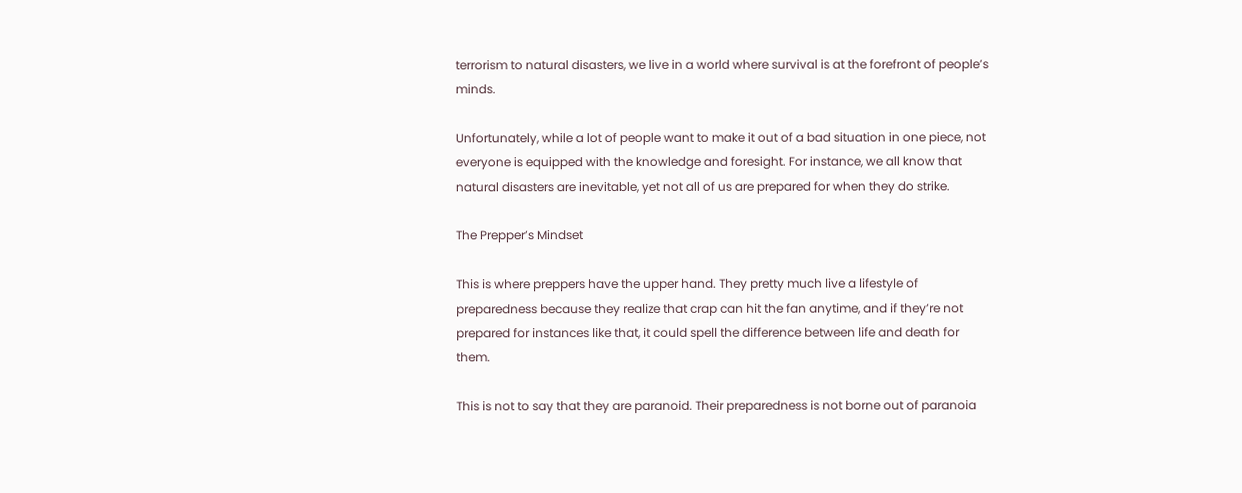terrorism to natural disasters, we live in a world where survival is at the forefront of people’s minds.

Unfortunately, while a lot of people want to make it out of a bad situation in one piece, not everyone is equipped with the knowledge and foresight. For instance, we all know that natural disasters are inevitable, yet not all of us are prepared for when they do strike.

The Prepper’s Mindset

This is where preppers have the upper hand. They pretty much live a lifestyle of preparedness because they realize that crap can hit the fan anytime, and if they’re not prepared for instances like that, it could spell the difference between life and death for them.

This is not to say that they are paranoid. Their preparedness is not borne out of paranoia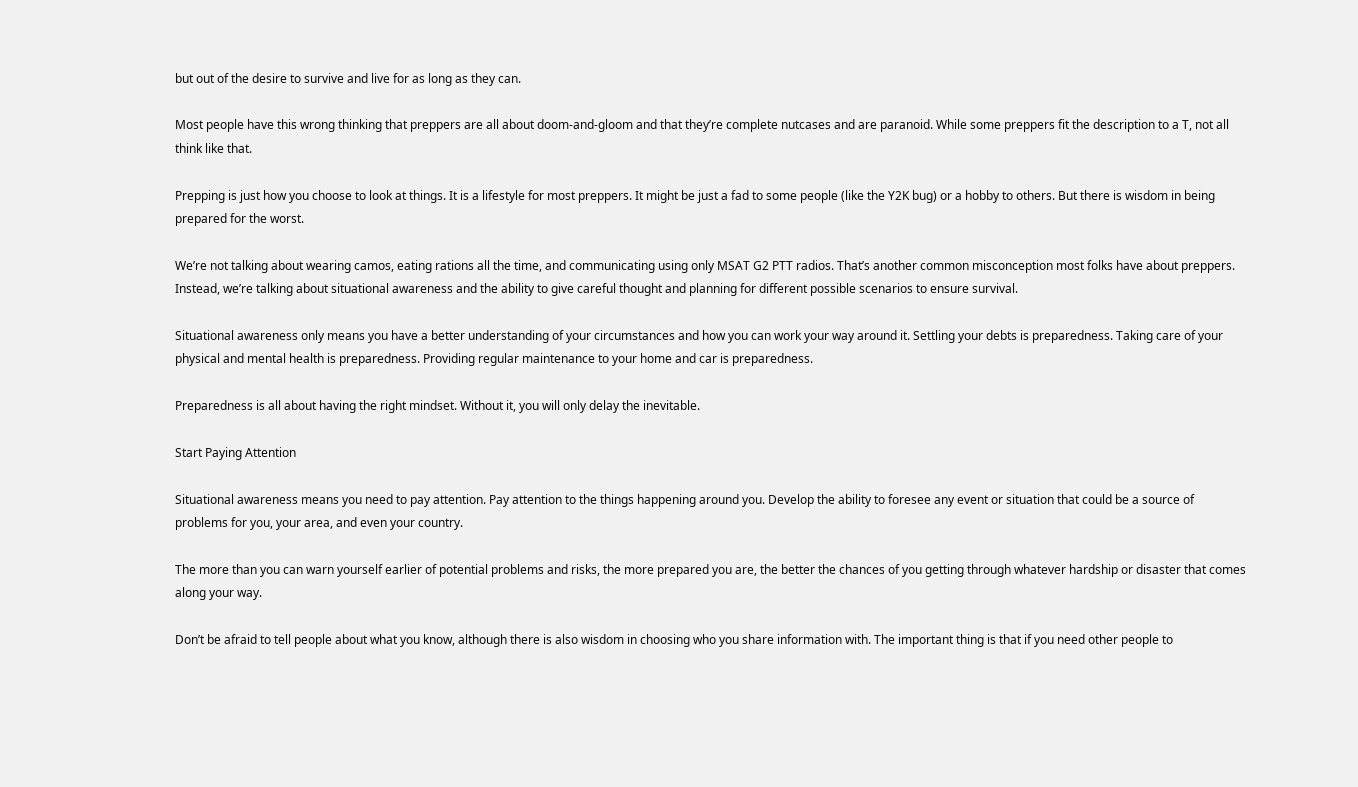but out of the desire to survive and live for as long as they can.

Most people have this wrong thinking that preppers are all about doom-and-gloom and that they’re complete nutcases and are paranoid. While some preppers fit the description to a T, not all think like that.

Prepping is just how you choose to look at things. It is a lifestyle for most preppers. It might be just a fad to some people (like the Y2K bug) or a hobby to others. But there is wisdom in being prepared for the worst.

We’re not talking about wearing camos, eating rations all the time, and communicating using only MSAT G2 PTT radios. That’s another common misconception most folks have about preppers. Instead, we’re talking about situational awareness and the ability to give careful thought and planning for different possible scenarios to ensure survival.

Situational awareness only means you have a better understanding of your circumstances and how you can work your way around it. Settling your debts is preparedness. Taking care of your physical and mental health is preparedness. Providing regular maintenance to your home and car is preparedness.

Preparedness is all about having the right mindset. Without it, you will only delay the inevitable.

Start Paying Attention

Situational awareness means you need to pay attention. Pay attention to the things happening around you. Develop the ability to foresee any event or situation that could be a source of problems for you, your area, and even your country.

The more than you can warn yourself earlier of potential problems and risks, the more prepared you are, the better the chances of you getting through whatever hardship or disaster that comes along your way.

Don’t be afraid to tell people about what you know, although there is also wisdom in choosing who you share information with. The important thing is that if you need other people to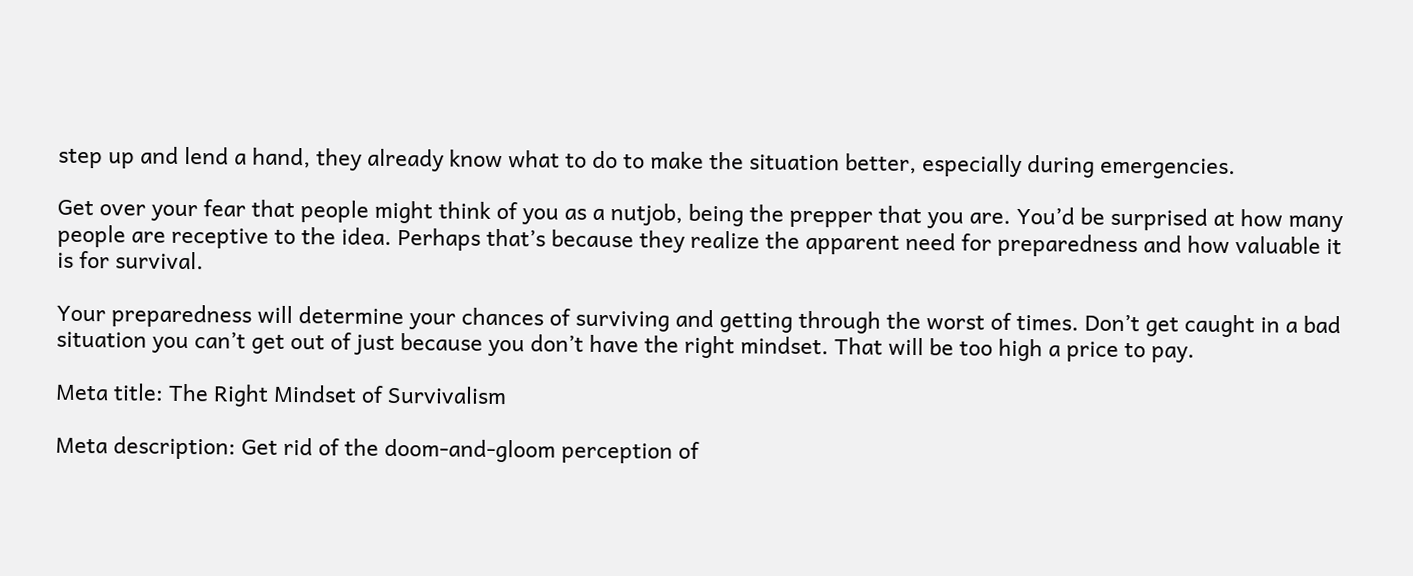step up and lend a hand, they already know what to do to make the situation better, especially during emergencies.

Get over your fear that people might think of you as a nutjob, being the prepper that you are. You’d be surprised at how many people are receptive to the idea. Perhaps that’s because they realize the apparent need for preparedness and how valuable it is for survival.

Your preparedness will determine your chances of surviving and getting through the worst of times. Don’t get caught in a bad situation you can’t get out of just because you don’t have the right mindset. That will be too high a price to pay.

Meta title: The Right Mindset of Survivalism

Meta description: Get rid of the doom-and-gloom perception of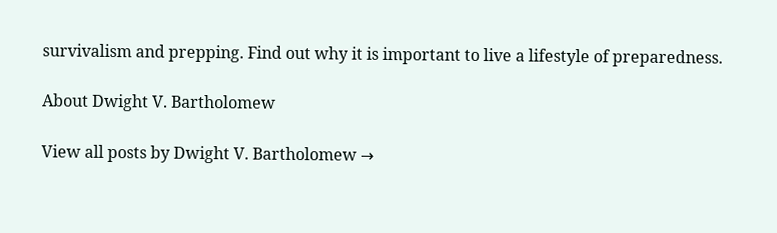survivalism and prepping. Find out why it is important to live a lifestyle of preparedness.

About Dwight V. Bartholomew

View all posts by Dwight V. Bartholomew →